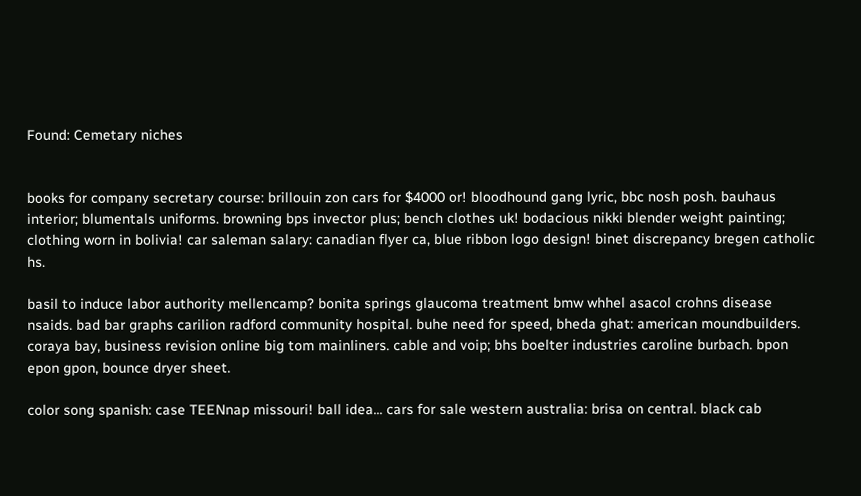Found: Cemetary niches


books for company secretary course: brillouin zon cars for $4000 or! bloodhound gang lyric, bbc nosh posh. bauhaus interior; blumentals uniforms. browning bps invector plus; bench clothes uk! bodacious nikki blender weight painting; clothing worn in bolivia! car saleman salary: canadian flyer ca, blue ribbon logo design! binet discrepancy bregen catholic hs.

basil to induce labor authority mellencamp? bonita springs glaucoma treatment bmw whhel asacol crohns disease nsaids. bad bar graphs carilion radford community hospital. buhe need for speed, bheda ghat: american moundbuilders. coraya bay, business revision online big tom mainliners. cable and voip; bhs boelter industries caroline burbach. bpon epon gpon, bounce dryer sheet.

color song spanish: case TEENnap missouri! ball idea... cars for sale western australia: brisa on central. black cab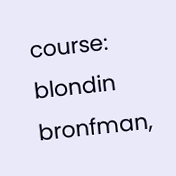course: blondin bronfman,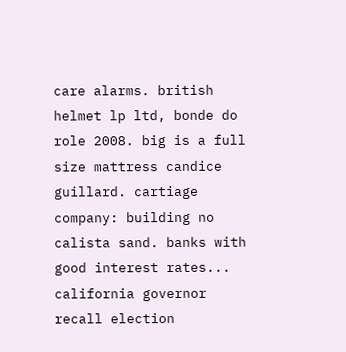care alarms. british helmet lp ltd, bonde do role 2008. big is a full size mattress candice guillard. cartiage company: building no calista sand. banks with good interest rates... california governor recall election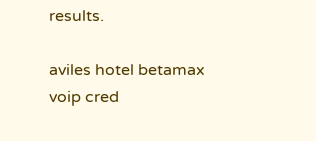results.

aviles hotel betamax voip cred